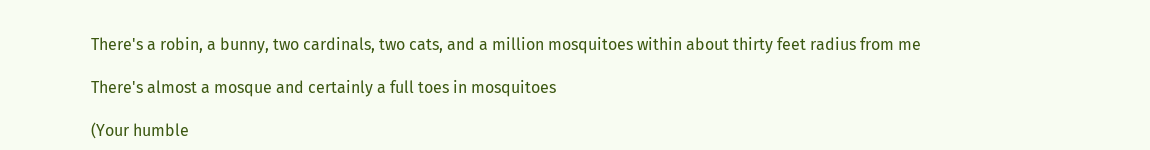There's a robin, a bunny, two cardinals, two cats, and a million mosquitoes within about thirty feet radius from me

There's almost a mosque and certainly a full toes in mosquitoes

(Your humble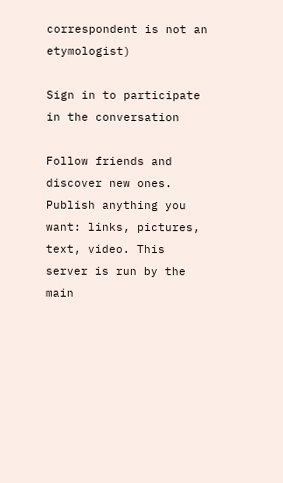correspondent is not an etymologist)

Sign in to participate in the conversation

Follow friends and discover new ones. Publish anything you want: links, pictures, text, video. This server is run by the main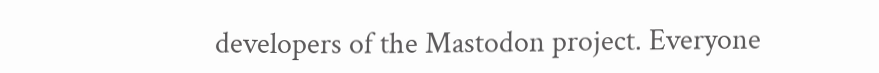developers of the Mastodon project. Everyone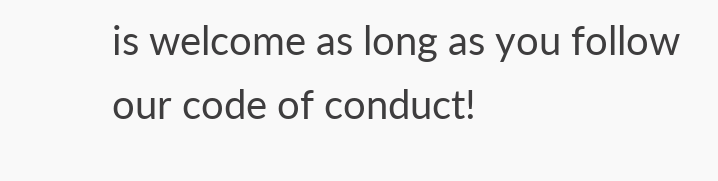is welcome as long as you follow our code of conduct!